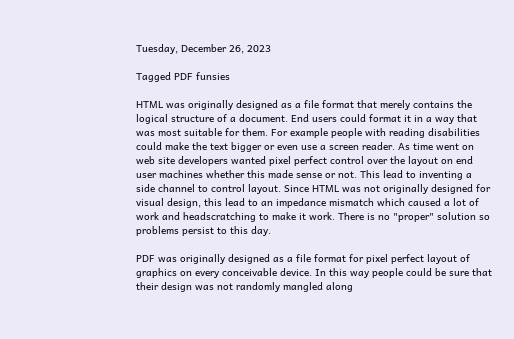Tuesday, December 26, 2023

Tagged PDF funsies

HTML was originally designed as a file format that merely contains the logical structure of a document. End users could format it in a way that was most suitable for them. For example people with reading disabilities could make the text bigger or even use a screen reader. As time went on web site developers wanted pixel perfect control over the layout on end user machines whether this made sense or not. This lead to inventing a side channel to control layout. Since HTML was not originally designed for visual design, this lead to an impedance mismatch which caused a lot of work and headscratching to make it work. There is no "proper" solution so problems persist to this day.

PDF was originally designed as a file format for pixel perfect layout of graphics on every conceivable device. In this way people could be sure that their design was not randomly mangled along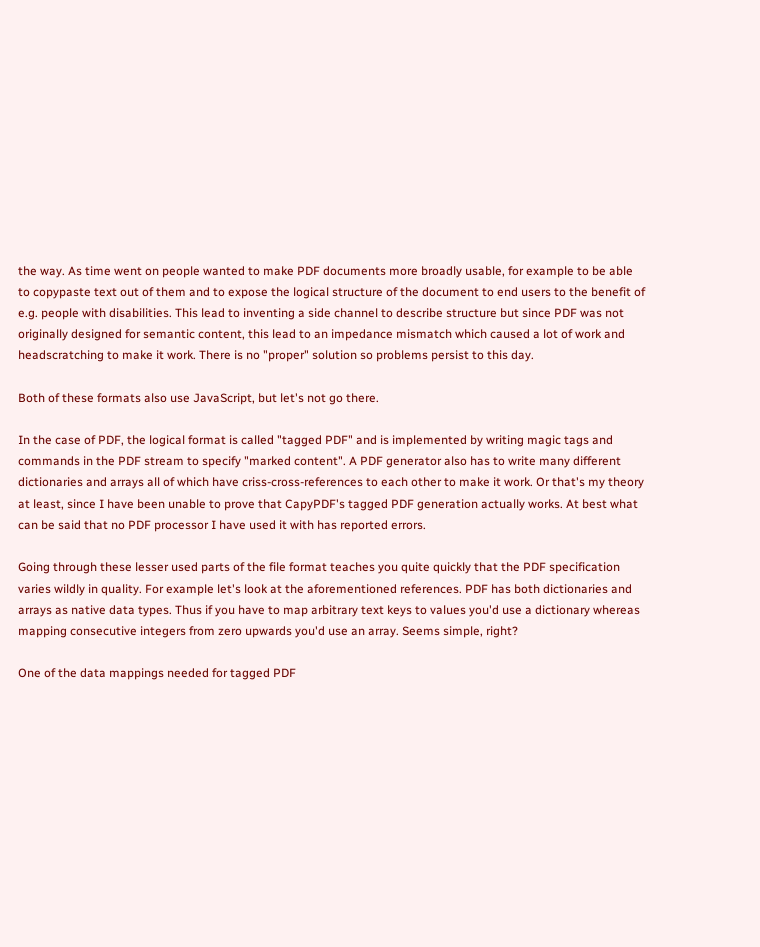the way. As time went on people wanted to make PDF documents more broadly usable, for example to be able to copypaste text out of them and to expose the logical structure of the document to end users to the benefit of e.g. people with disabilities. This lead to inventing a side channel to describe structure but since PDF was not originally designed for semantic content, this lead to an impedance mismatch which caused a lot of work and headscratching to make it work. There is no "proper" solution so problems persist to this day.

Both of these formats also use JavaScript, but let's not go there.

In the case of PDF, the logical format is called "tagged PDF" and is implemented by writing magic tags and commands in the PDF stream to specify "marked content". A PDF generator also has to write many different dictionaries and arrays all of which have criss-cross-references to each other to make it work. Or that's my theory at least, since I have been unable to prove that CapyPDF's tagged PDF generation actually works. At best what can be said that no PDF processor I have used it with has reported errors.

Going through these lesser used parts of the file format teaches you quite quickly that the PDF specification varies wildly in quality. For example let's look at the aforementioned references. PDF has both dictionaries and arrays as native data types. Thus if you have to map arbitrary text keys to values you'd use a dictionary whereas mapping consecutive integers from zero upwards you'd use an array. Seems simple, right?

One of the data mappings needed for tagged PDF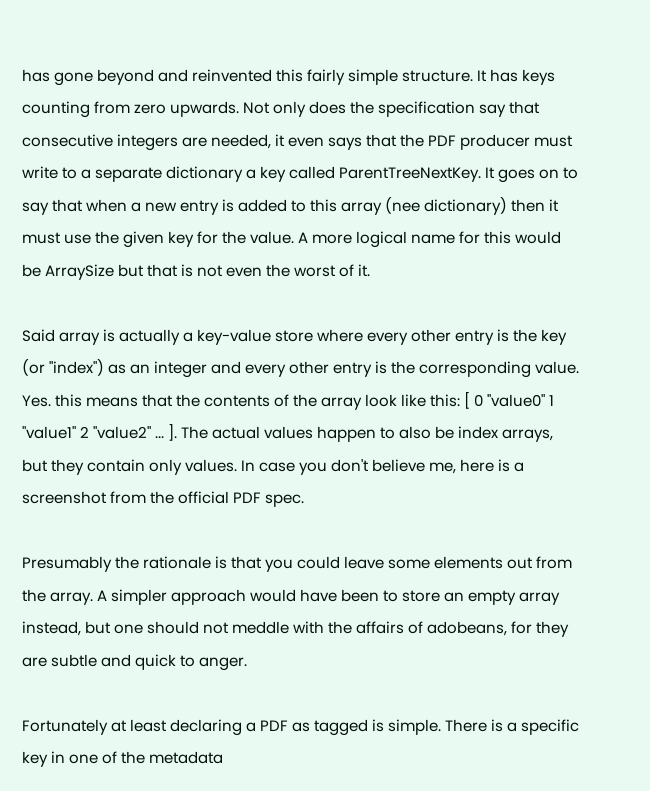has gone beyond and reinvented this fairly simple structure. It has keys counting from zero upwards. Not only does the specification say that consecutive integers are needed, it even says that the PDF producer must write to a separate dictionary a key called ParentTreeNextKey. It goes on to say that when a new entry is added to this array (nee dictionary) then it must use the given key for the value. A more logical name for this would be ArraySize but that is not even the worst of it.

Said array is actually a key-value store where every other entry is the key (or "index") as an integer and every other entry is the corresponding value. Yes. this means that the contents of the array look like this: [ 0 "value0" 1 "value1" 2 "value2" ... ]. The actual values happen to also be index arrays, but they contain only values. In case you don't believe me, here is a screenshot from the official PDF spec.

Presumably the rationale is that you could leave some elements out from the array. A simpler approach would have been to store an empty array instead, but one should not meddle with the affairs of adobeans, for they are subtle and quick to anger.

Fortunately at least declaring a PDF as tagged is simple. There is a specific key in one of the metadata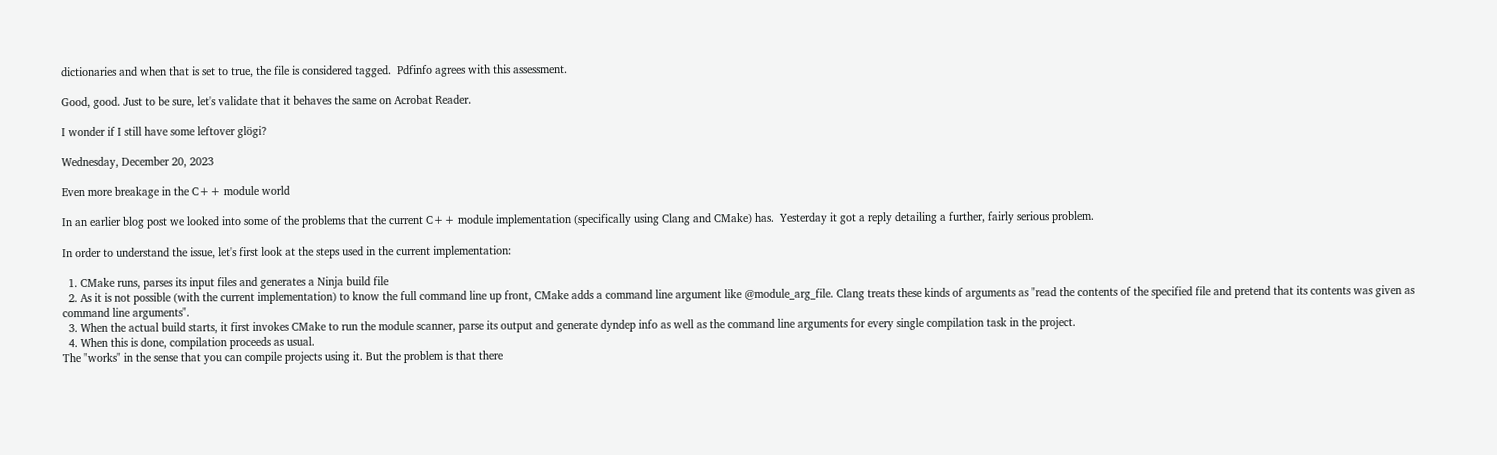dictionaries and when that is set to true, the file is considered tagged.  Pdfinfo agrees with this assessment.

Good, good. Just to be sure, let's validate that it behaves the same on Acrobat Reader.

I wonder if I still have some leftover glögi?

Wednesday, December 20, 2023

Even more breakage in the C++ module world

In an earlier blog post we looked into some of the problems that the current C++ module implementation (specifically using Clang and CMake) has.  Yesterday it got a reply detailing a further, fairly serious problem.

In order to understand the issue, let's first look at the steps used in the current implementation:

  1. CMake runs, parses its input files and generates a Ninja build file
  2. As it is not possible (with the current implementation) to know the full command line up front, CMake adds a command line argument like @module_arg_file. Clang treats these kinds of arguments as "read the contents of the specified file and pretend that its contents was given as command line arguments".
  3. When the actual build starts, it first invokes CMake to run the module scanner, parse its output and generate dyndep info as well as the command line arguments for every single compilation task in the project.
  4. When this is done, compilation proceeds as usual.
The "works" in the sense that you can compile projects using it. But the problem is that there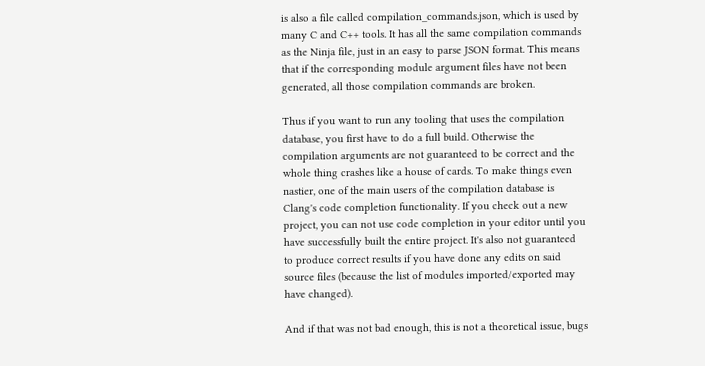is also a file called compilation_commands.json, which is used by many C and C++ tools. It has all the same compilation commands as the Ninja file, just in an easy to parse JSON format. This means that if the corresponding module argument files have not been generated, all those compilation commands are broken.

Thus if you want to run any tooling that uses the compilation database, you first have to do a full build. Otherwise the compilation arguments are not guaranteed to be correct and the whole thing crashes like a house of cards. To make things even nastier, one of the main users of the compilation database is Clang's code completion functionality. If you check out a new project, you can not use code completion in your editor until you have successfully built the entire project. It's also not guaranteed to produce correct results if you have done any edits on said source files (because the list of modules imported/exported may have changed).

And if that was not bad enough, this is not a theoretical issue, bugs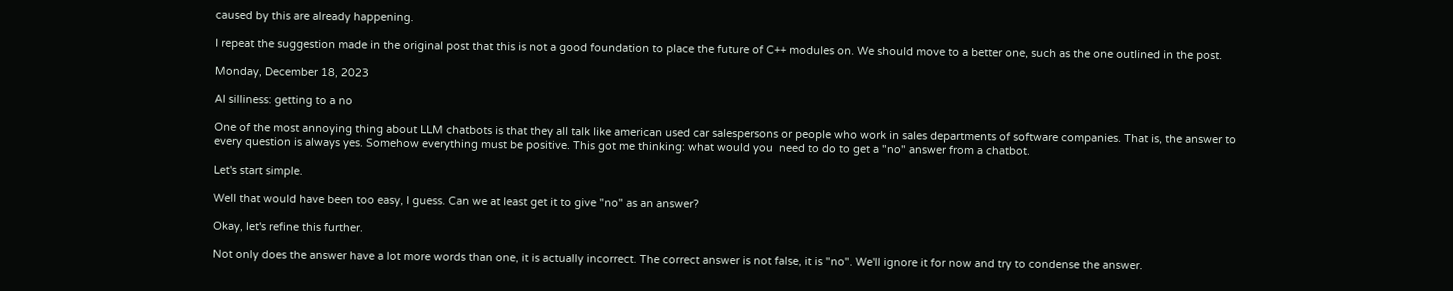caused by this are already happening.

I repeat the suggestion made in the original post that this is not a good foundation to place the future of C++ modules on. We should move to a better one, such as the one outlined in the post.

Monday, December 18, 2023

AI silliness: getting to a no

One of the most annoying thing about LLM chatbots is that they all talk like american used car salespersons or people who work in sales departments of software companies. That is, the answer to every question is always yes. Somehow everything must be positive. This got me thinking: what would you  need to do to get a "no" answer from a chatbot.

Let's start simple.

Well that would have been too easy, I guess. Can we at least get it to give "no" as an answer?

Okay, let's refine this further.

Not only does the answer have a lot more words than one, it is actually incorrect. The correct answer is not false, it is "no". We'll ignore it for now and try to condense the answer.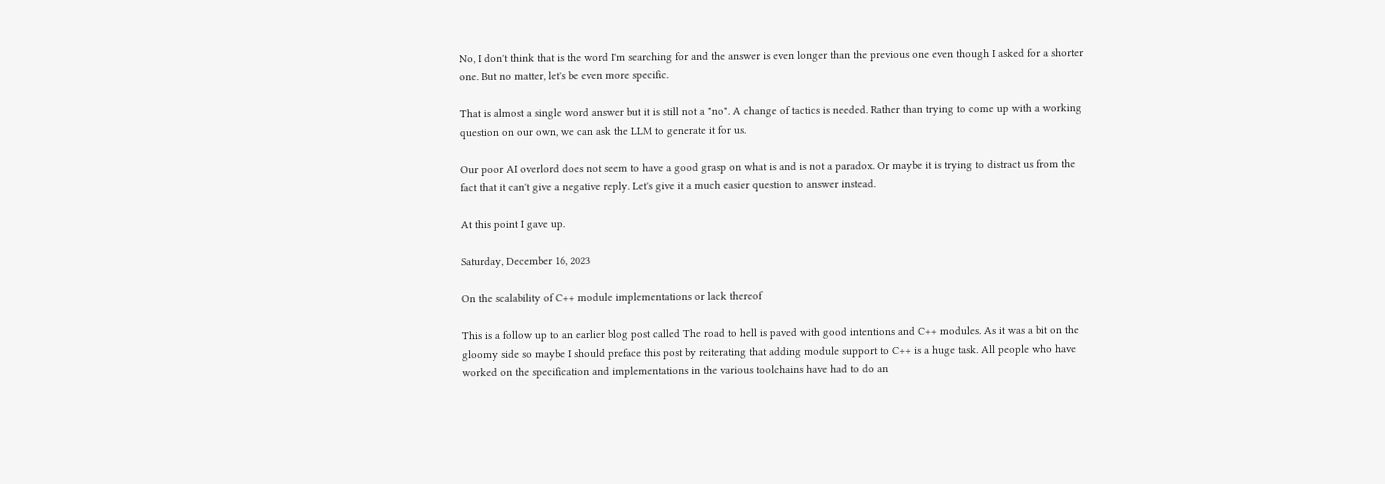No, I don't think that is the word I'm searching for and the answer is even longer than the previous one even though I asked for a shorter one. But no matter, let's be even more specific.

That is almost a single word answer but it is still not a "no". A change of tactics is needed. Rather than trying to come up with a working question on our own, we can ask the LLM to generate it for us.

Our poor AI overlord does not seem to have a good grasp on what is and is not a paradox. Or maybe it is trying to distract us from the fact that it can't give a negative reply. Let's give it a much easier question to answer instead.

At this point I gave up.

Saturday, December 16, 2023

On the scalability of C++ module implementations or lack thereof

This is a follow up to an earlier blog post called The road to hell is paved with good intentions and C++ modules. As it was a bit on the gloomy side so maybe I should preface this post by reiterating that adding module support to C++ is a huge task. All people who have worked on the specification and implementations in the various toolchains have had to do an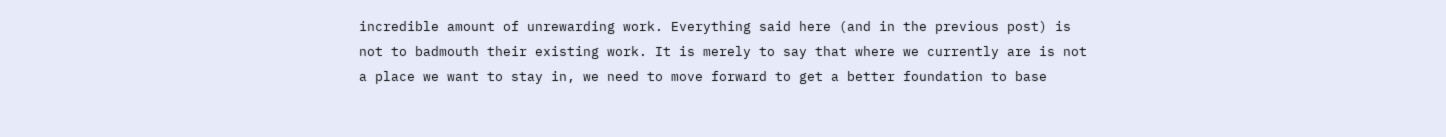incredible amount of unrewarding work. Everything said here (and in the previous post) is not to badmouth their existing work. It is merely to say that where we currently are is not a place we want to stay in, we need to move forward to get a better foundation to base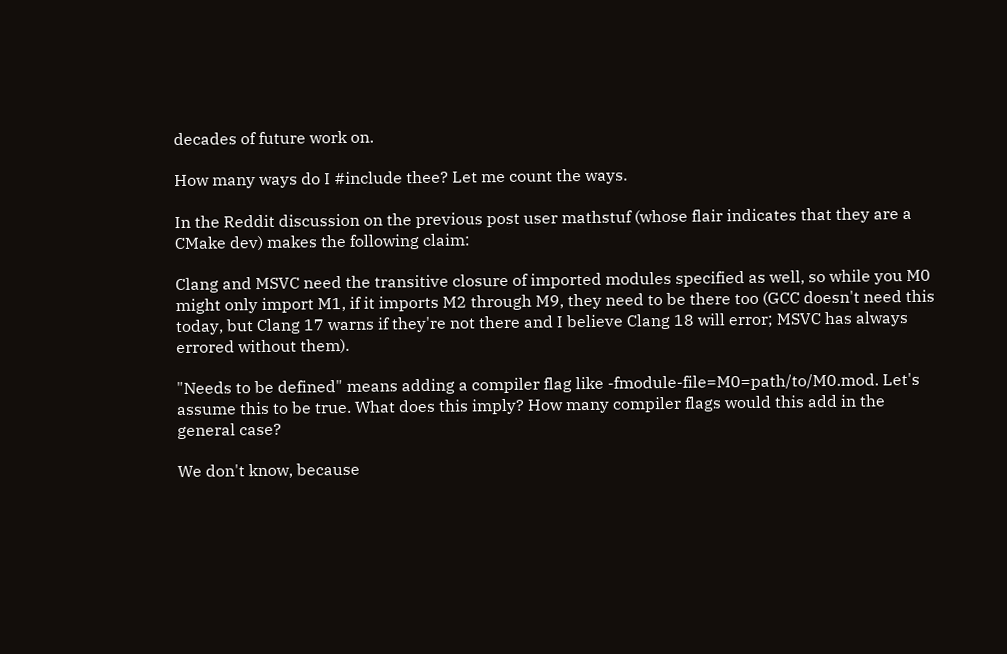decades of future work on.

How many ways do I #include thee? Let me count the ways.

In the Reddit discussion on the previous post user mathstuf (whose flair indicates that they are a CMake dev) makes the following claim:

Clang and MSVC need the transitive closure of imported modules specified as well, so while you M0 might only import M1, if it imports M2 through M9, they need to be there too (GCC doesn't need this today, but Clang 17 warns if they're not there and I believe Clang 18 will error; MSVC has always errored without them).

"Needs to be defined" means adding a compiler flag like -fmodule-file=M0=path/to/M0.mod. Let's assume this to be true. What does this imply? How many compiler flags would this add in the general case?

We don't know, because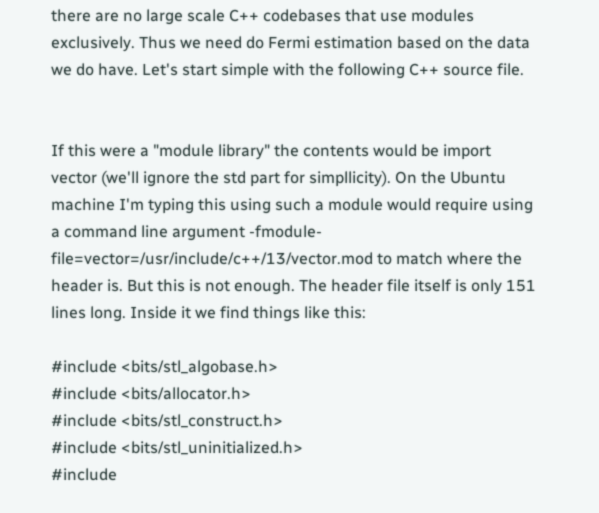there are no large scale C++ codebases that use modules exclusively. Thus we need do Fermi estimation based on the data we do have. Let's start simple with the following C++ source file.


If this were a "module library" the contents would be import vector (we'll ignore the std part for simpllicity). On the Ubuntu machine I'm typing this using such a module would require using a command line argument -fmodule-file=vector=/usr/include/c++/13/vector.mod to match where the header is. But this is not enough. The header file itself is only 151 lines long. Inside it we find things like this:

#include <bits/stl_algobase.h>
#include <bits/allocator.h>
#include <bits/stl_construct.h>
#include <bits/stl_uninitialized.h>
#include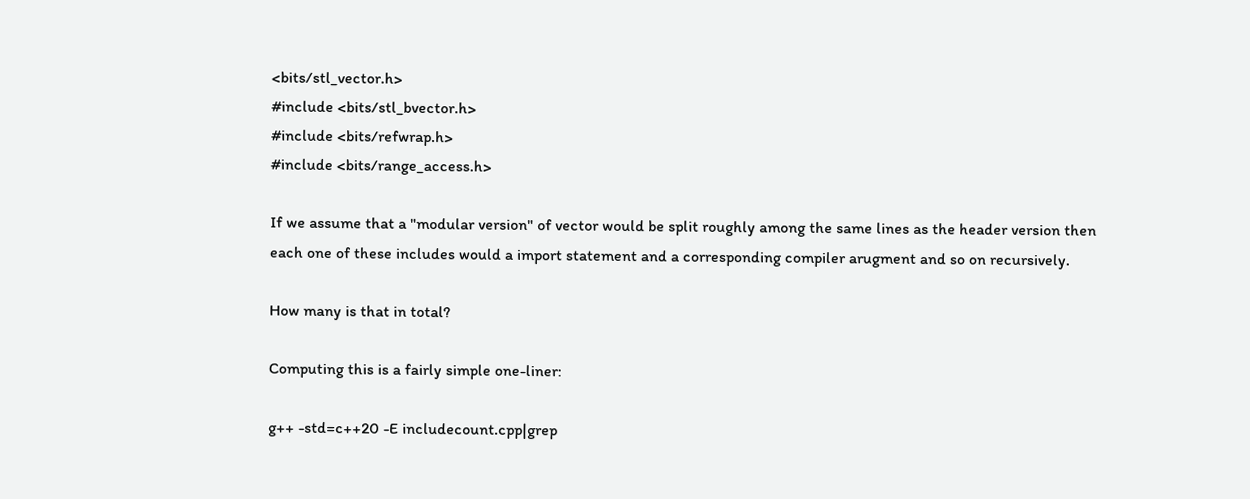<bits/stl_vector.h>
#include <bits/stl_bvector.h>
#include <bits/refwrap.h>
#include <bits/range_access.h>

If we assume that a "modular version" of vector would be split roughly among the same lines as the header version then each one of these includes would a import statement and a corresponding compiler arugment and so on recursively.

How many is that in total?

Computing this is a fairly simple one-liner:

g++ -std=c++20 -E includecount.cpp|grep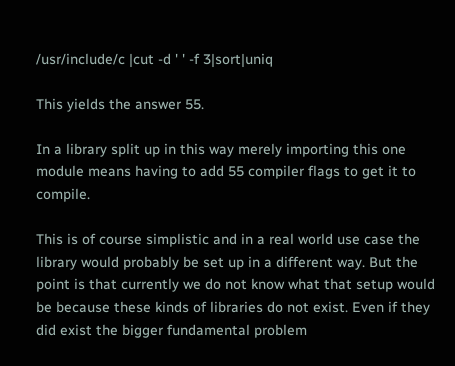/usr/include/c |cut -d ' ' -f 3|sort|uniq

This yields the answer 55.

In a library split up in this way merely importing this one module means having to add 55 compiler flags to get it to compile.

This is of course simplistic and in a real world use case the library would probably be set up in a different way. But the point is that currently we do not know what that setup would be because these kinds of libraries do not exist. Even if they did exist the bigger fundamental problem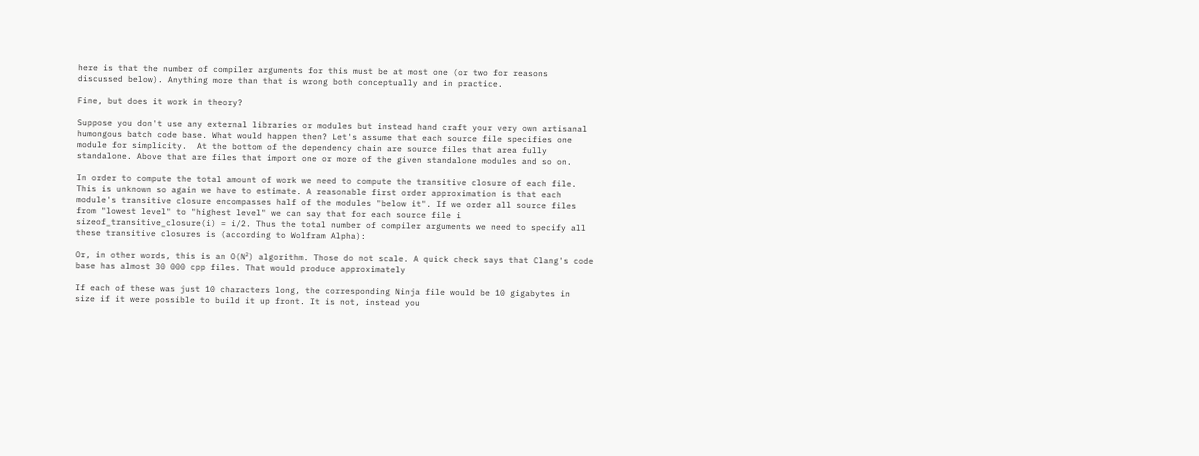here is that the number of compiler arguments for this must be at most one (or two for reasons discussed below). Anything more than that is wrong both conceptually and in practice.

Fine, but does it work in theory?

Suppose you don't use any external libraries or modules but instead hand craft your very own artisanal humongous batch code base. What would happen then? Let's assume that each source file specifies one module for simplicity.  At the bottom of the dependency chain are source files that area fully standalone. Above that are files that import one or more of the given standalone modules and so on.

In order to compute the total amount of work we need to compute the transitive closure of each file. This is unknown so again we have to estimate. A reasonable first order approximation is that each module's transitive closure encompasses half of the modules "below it". If we order all source files from "lowest level" to "highest level" we can say that for each source file i sizeof_transitive_closure(i) = i/2. Thus the total number of compiler arguments we need to specify all these transitive closures is (according to Wolfram Alpha):

Or, in other words, this is an O(N²) algorithm. Those do not scale. A quick check says that Clang's code base has almost 30 000 cpp files. That would produce approximately

If each of these was just 10 characters long, the corresponding Ninja file would be 10 gigabytes in size if it were possible to build it up front. It is not, instead you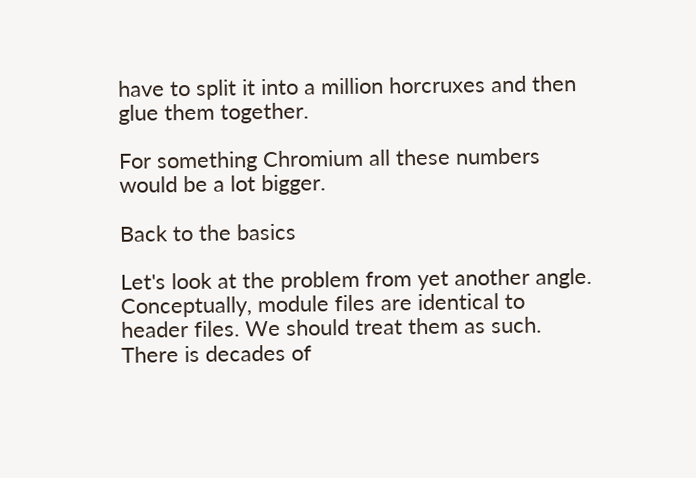have to split it into a million horcruxes and then glue them together.

For something Chromium all these numbers would be a lot bigger.

Back to the basics

Let's look at the problem from yet another angle. Conceptually, module files are identical to header files. We should treat them as such. There is decades of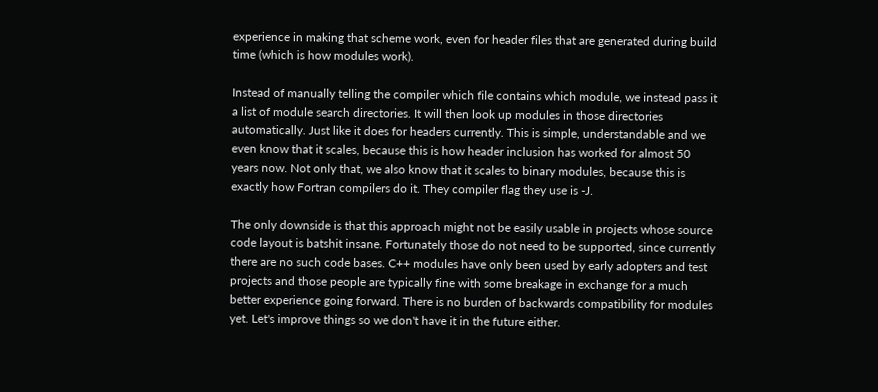experience in making that scheme work, even for header files that are generated during build time (which is how modules work).

Instead of manually telling the compiler which file contains which module, we instead pass it a list of module search directories. It will then look up modules in those directories automatically. Just like it does for headers currently. This is simple, understandable and we even know that it scales, because this is how header inclusion has worked for almost 50 years now. Not only that, we also know that it scales to binary modules, because this is exactly how Fortran compilers do it. They compiler flag they use is -J.

The only downside is that this approach might not be easily usable in projects whose source code layout is batshit insane. Fortunately those do not need to be supported, since currently there are no such code bases. C++ modules have only been used by early adopters and test projects and those people are typically fine with some breakage in exchange for a much better experience going forward. There is no burden of backwards compatibility for modules yet. Let's improve things so we don't have it in the future either.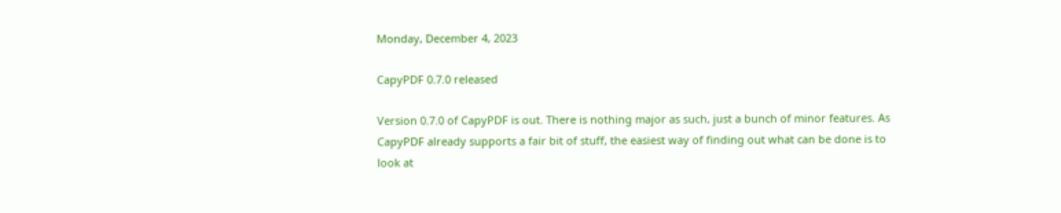Monday, December 4, 2023

CapyPDF 0.7.0 released

Version 0.7.0 of CapyPDF is out. There is nothing major as such, just a bunch of minor features. As CapyPDF already supports a fair bit of stuff, the easiest way of finding out what can be done is to look at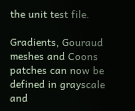the unit test file.

Gradients, Gouraud meshes and Coons patches can now be defined in grayscale and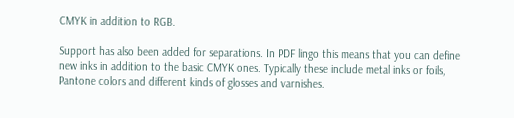CMYK in addition to RGB.

Support has also been added for separations. In PDF lingo this means that you can define new inks in addition to the basic CMYK ones. Typically these include metal inks or foils, Pantone colors and different kinds of glosses and varnishes.